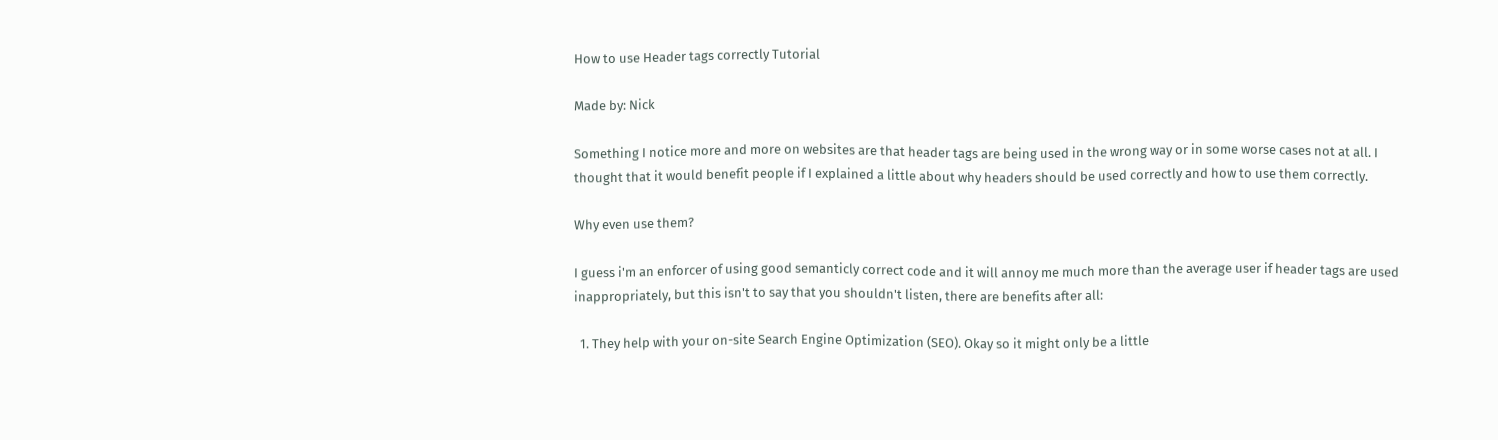How to use Header tags correctly Tutorial

Made by: Nick

Something I notice more and more on websites are that header tags are being used in the wrong way or in some worse cases not at all. I thought that it would benefit people if I explained a little about why headers should be used correctly and how to use them correctly.

Why even use them?

I guess i'm an enforcer of using good semanticly correct code and it will annoy me much more than the average user if header tags are used inappropriately, but this isn't to say that you shouldn't listen, there are benefits after all:

  1. They help with your on-site Search Engine Optimization (SEO). Okay so it might only be a little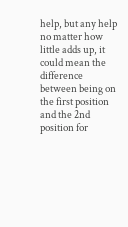help, but any help no matter how little adds up, it could mean the difference between being on the first position and the 2nd position for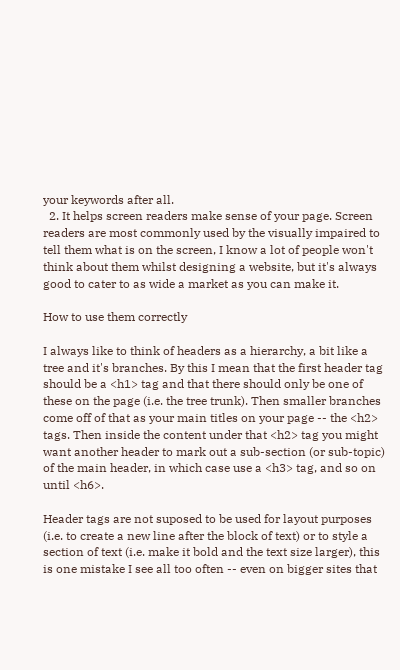your keywords after all.
  2. It helps screen readers make sense of your page. Screen readers are most commonly used by the visually impaired to tell them what is on the screen, I know a lot of people won't think about them whilst designing a website, but it's always good to cater to as wide a market as you can make it.

How to use them correctly

I always like to think of headers as a hierarchy, a bit like a tree and it's branches. By this I mean that the first header tag should be a <h1> tag and that there should only be one of these on the page (i.e. the tree trunk). Then smaller branches come off of that as your main titles on your page -- the <h2> tags. Then inside the content under that <h2> tag you might want another header to mark out a sub-section (or sub-topic) of the main header, in which case use a <h3> tag, and so on until <h6>.

Header tags are not suposed to be used for layout purposes (i.e. to create a new line after the block of text) or to style a section of text (i.e. make it bold and the text size larger), this is one mistake I see all too often -- even on bigger sites that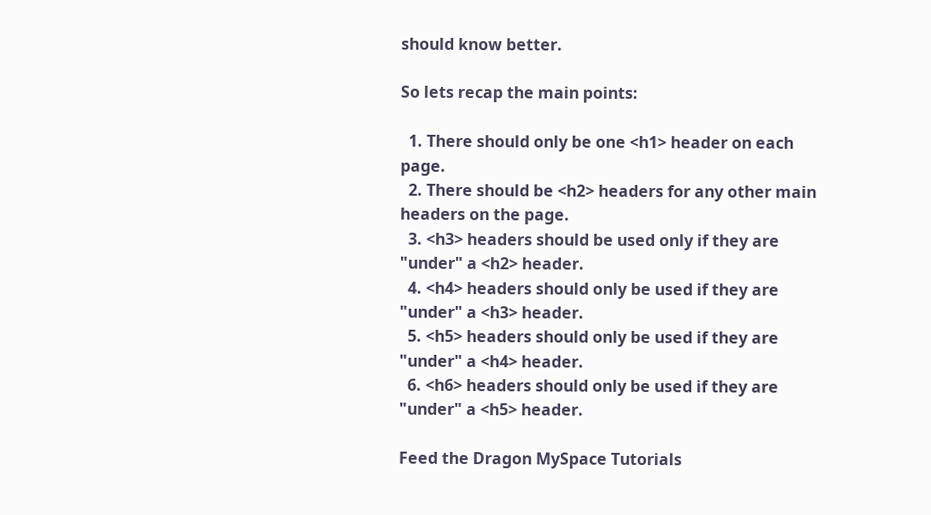should know better.

So lets recap the main points:

  1. There should only be one <h1> header on each page.
  2. There should be <h2> headers for any other main headers on the page.
  3. <h3> headers should be used only if they are "under" a <h2> header.
  4. <h4> headers should only be used if they are "under" a <h3> header.
  5. <h5> headers should only be used if they are "under" a <h4> header.
  6. <h6> headers should only be used if they are "under" a <h5> header.

Feed the Dragon MySpace Tutorials